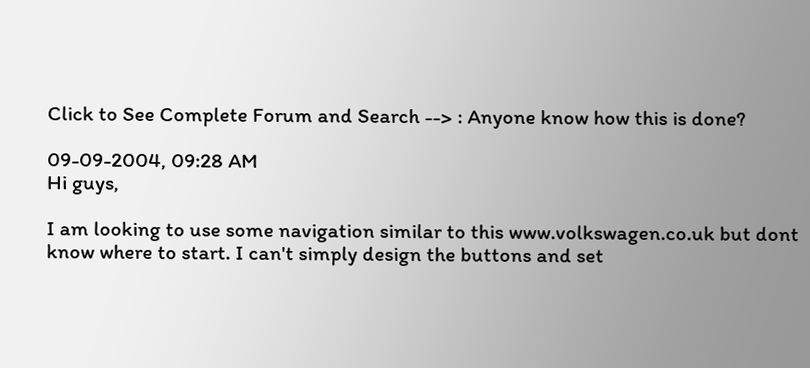Click to See Complete Forum and Search --> : Anyone know how this is done?

09-09-2004, 09:28 AM
Hi guys,

I am looking to use some navigation similar to this www.volkswagen.co.uk but dont know where to start. I can't simply design the buttons and set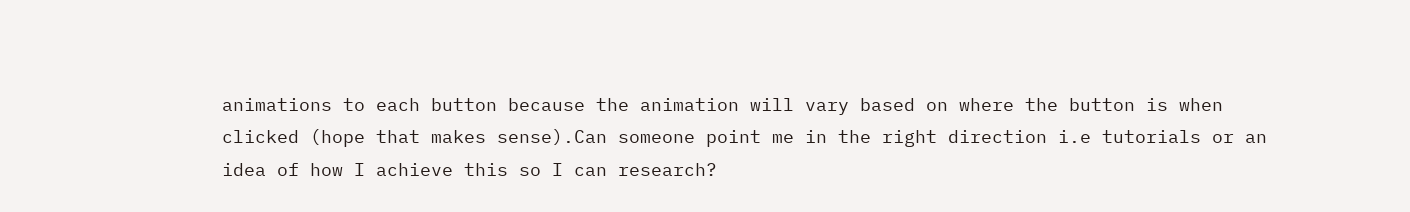animations to each button because the animation will vary based on where the button is when clicked (hope that makes sense).Can someone point me in the right direction i.e tutorials or an idea of how I achieve this so I can research?